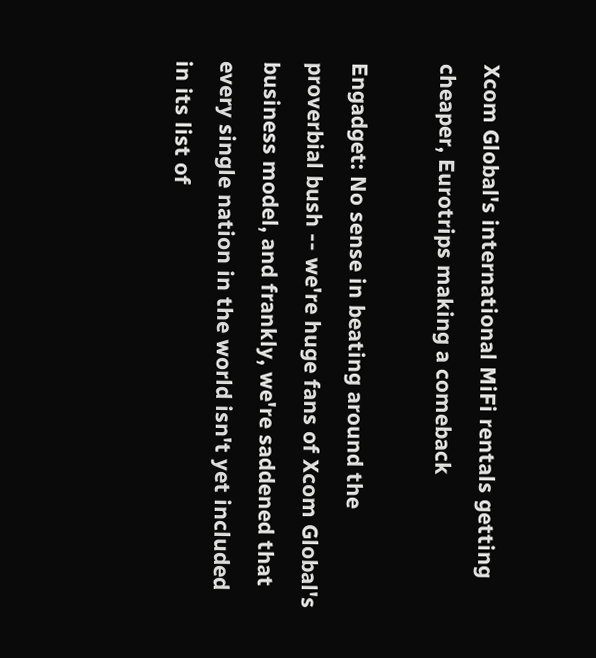Xcom Global's international MiFi rentals getting cheaper, Eurotrips making a comeback

Engadget: No sense in beating around the proverbial bush -- we're huge fans of Xcom Global's business model, and frankly, we're saddened that every single nation in the world isn't yet included in its list of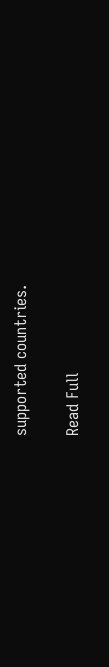supported countries.

Read Full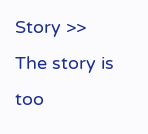Story >>
The story is too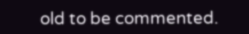old to be commented.